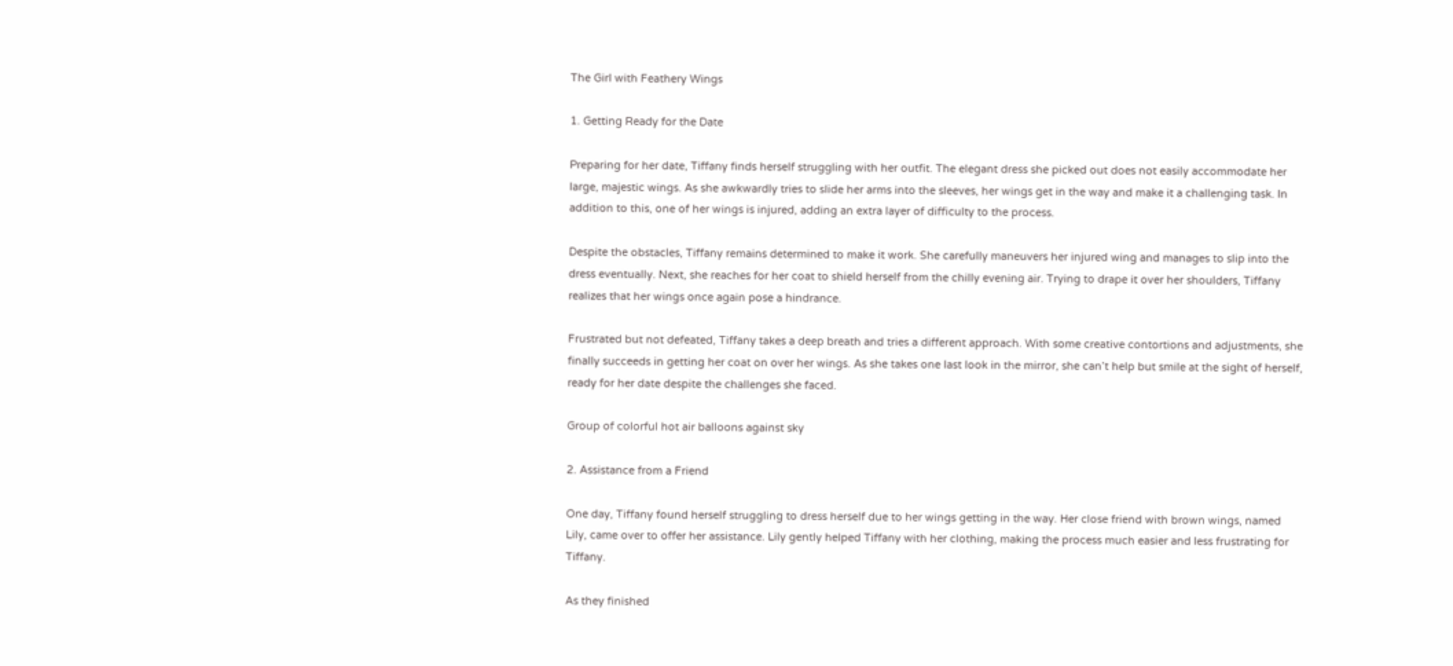The Girl with Feathery Wings

1. Getting Ready for the Date

Preparing for her date, Tiffany finds herself struggling with her outfit. The elegant dress she picked out does not easily accommodate her large, majestic wings. As she awkwardly tries to slide her arms into the sleeves, her wings get in the way and make it a challenging task. In addition to this, one of her wings is injured, adding an extra layer of difficulty to the process.

Despite the obstacles, Tiffany remains determined to make it work. She carefully maneuvers her injured wing and manages to slip into the dress eventually. Next, she reaches for her coat to shield herself from the chilly evening air. Trying to drape it over her shoulders, Tiffany realizes that her wings once again pose a hindrance.

Frustrated but not defeated, Tiffany takes a deep breath and tries a different approach. With some creative contortions and adjustments, she finally succeeds in getting her coat on over her wings. As she takes one last look in the mirror, she can’t help but smile at the sight of herself, ready for her date despite the challenges she faced.

Group of colorful hot air balloons against sky

2. Assistance from a Friend

One day, Tiffany found herself struggling to dress herself due to her wings getting in the way. Her close friend with brown wings, named Lily, came over to offer her assistance. Lily gently helped Tiffany with her clothing, making the process much easier and less frustrating for Tiffany.

As they finished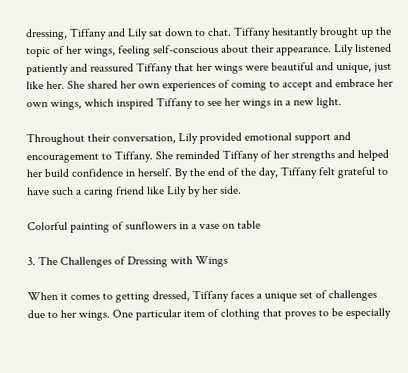dressing, Tiffany and Lily sat down to chat. Tiffany hesitantly brought up the topic of her wings, feeling self-conscious about their appearance. Lily listened patiently and reassured Tiffany that her wings were beautiful and unique, just like her. She shared her own experiences of coming to accept and embrace her own wings, which inspired Tiffany to see her wings in a new light.

Throughout their conversation, Lily provided emotional support and encouragement to Tiffany. She reminded Tiffany of her strengths and helped her build confidence in herself. By the end of the day, Tiffany felt grateful to have such a caring friend like Lily by her side.

Colorful painting of sunflowers in a vase on table

3. The Challenges of Dressing with Wings

When it comes to getting dressed, Tiffany faces a unique set of challenges due to her wings. One particular item of clothing that proves to be especially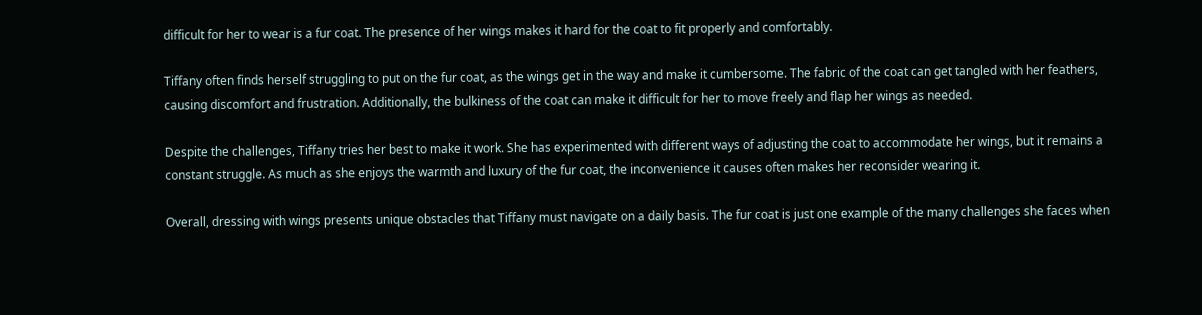difficult for her to wear is a fur coat. The presence of her wings makes it hard for the coat to fit properly and comfortably.

Tiffany often finds herself struggling to put on the fur coat, as the wings get in the way and make it cumbersome. The fabric of the coat can get tangled with her feathers, causing discomfort and frustration. Additionally, the bulkiness of the coat can make it difficult for her to move freely and flap her wings as needed.

Despite the challenges, Tiffany tries her best to make it work. She has experimented with different ways of adjusting the coat to accommodate her wings, but it remains a constant struggle. As much as she enjoys the warmth and luxury of the fur coat, the inconvenience it causes often makes her reconsider wearing it.

Overall, dressing with wings presents unique obstacles that Tiffany must navigate on a daily basis. The fur coat is just one example of the many challenges she faces when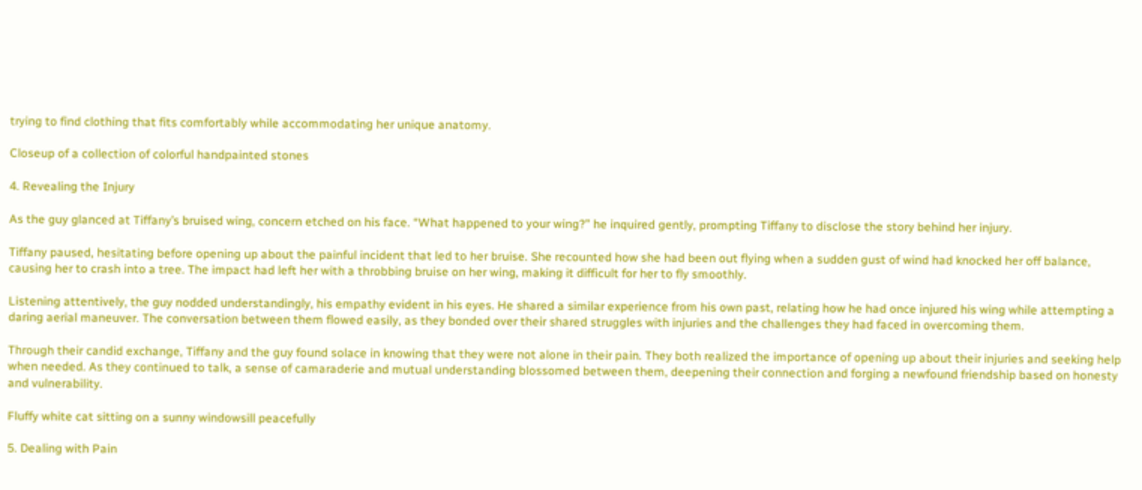trying to find clothing that fits comfortably while accommodating her unique anatomy.

Closeup of a collection of colorful handpainted stones

4. Revealing the Injury

As the guy glanced at Tiffany’s bruised wing, concern etched on his face. “What happened to your wing?” he inquired gently, prompting Tiffany to disclose the story behind her injury.

Tiffany paused, hesitating before opening up about the painful incident that led to her bruise. She recounted how she had been out flying when a sudden gust of wind had knocked her off balance, causing her to crash into a tree. The impact had left her with a throbbing bruise on her wing, making it difficult for her to fly smoothly.

Listening attentively, the guy nodded understandingly, his empathy evident in his eyes. He shared a similar experience from his own past, relating how he had once injured his wing while attempting a daring aerial maneuver. The conversation between them flowed easily, as they bonded over their shared struggles with injuries and the challenges they had faced in overcoming them.

Through their candid exchange, Tiffany and the guy found solace in knowing that they were not alone in their pain. They both realized the importance of opening up about their injuries and seeking help when needed. As they continued to talk, a sense of camaraderie and mutual understanding blossomed between them, deepening their connection and forging a newfound friendship based on honesty and vulnerability.

Fluffy white cat sitting on a sunny windowsill peacefully

5. Dealing with Pain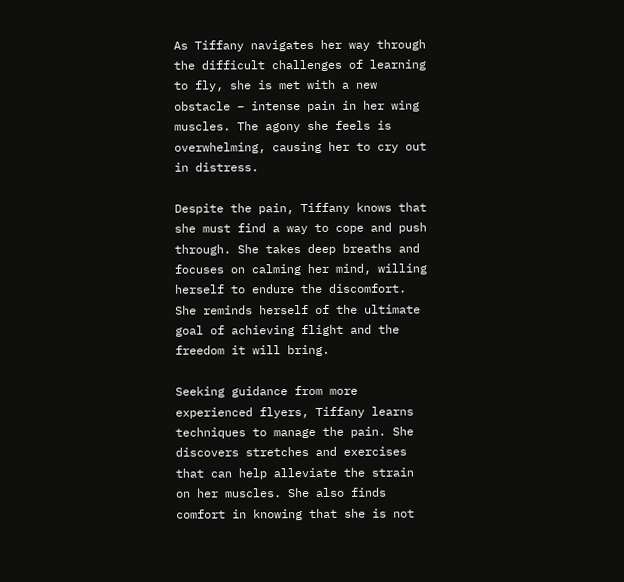As Tiffany navigates her way through the difficult challenges of learning to fly, she is met with a new obstacle – intense pain in her wing muscles. The agony she feels is overwhelming, causing her to cry out in distress.

Despite the pain, Tiffany knows that she must find a way to cope and push through. She takes deep breaths and focuses on calming her mind, willing herself to endure the discomfort. She reminds herself of the ultimate goal of achieving flight and the freedom it will bring.

Seeking guidance from more experienced flyers, Tiffany learns techniques to manage the pain. She discovers stretches and exercises that can help alleviate the strain on her muscles. She also finds comfort in knowing that she is not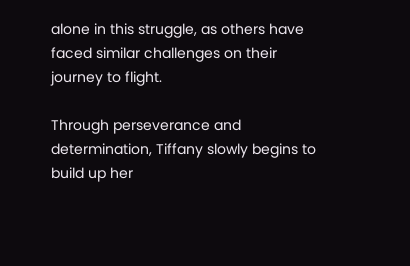alone in this struggle, as others have faced similar challenges on their journey to flight.

Through perseverance and determination, Tiffany slowly begins to build up her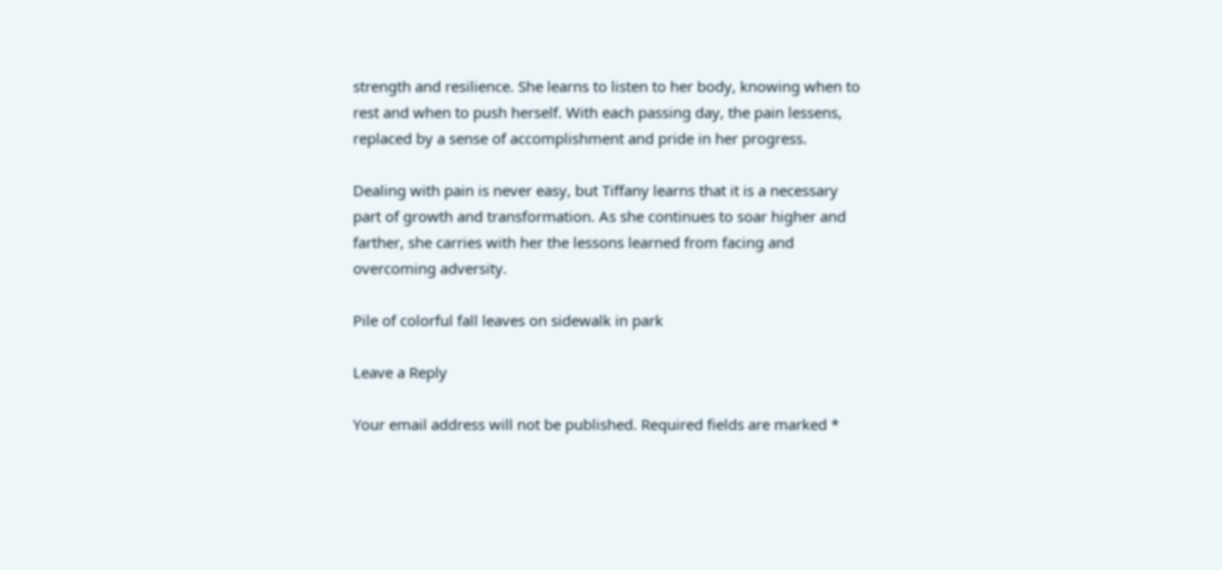strength and resilience. She learns to listen to her body, knowing when to rest and when to push herself. With each passing day, the pain lessens, replaced by a sense of accomplishment and pride in her progress.

Dealing with pain is never easy, but Tiffany learns that it is a necessary part of growth and transformation. As she continues to soar higher and farther, she carries with her the lessons learned from facing and overcoming adversity.

Pile of colorful fall leaves on sidewalk in park

Leave a Reply

Your email address will not be published. Required fields are marked *